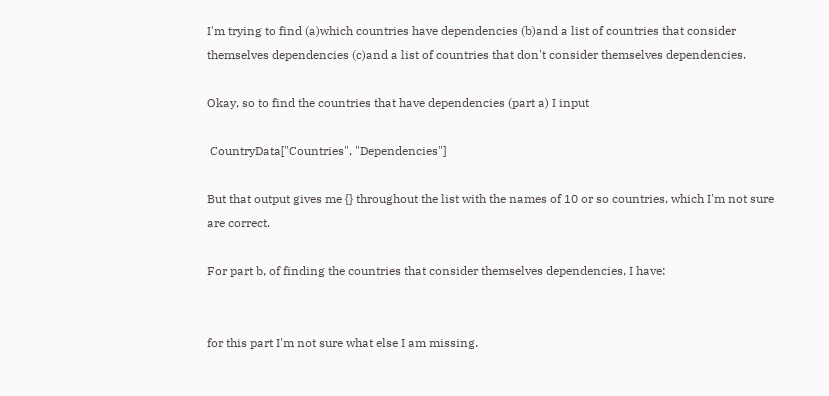I'm trying to find (a)which countries have dependencies (b)and a list of countries that consider themselves dependencies (c)and a list of countries that don't consider themselves dependencies.

Okay, so to find the countries that have dependencies (part a) I input

 CountryData["Countries", "Dependencies"]

But that output gives me {} throughout the list with the names of 10 or so countries, which I'm not sure are correct.

For part b, of finding the countries that consider themselves dependencies, I have:


for this part I'm not sure what else I am missing.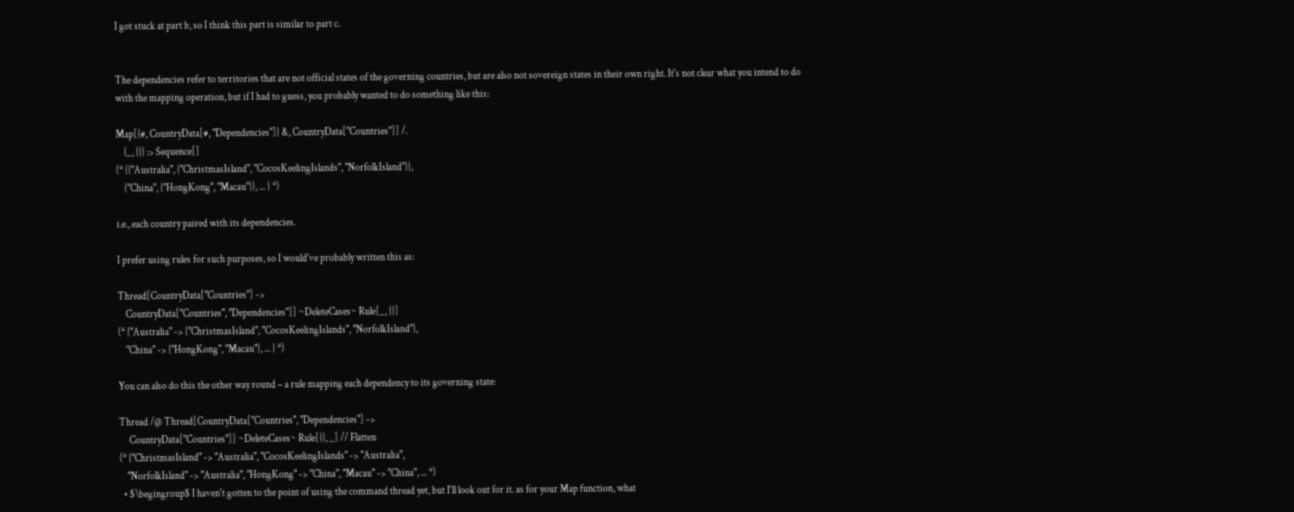I got stuck at part b, so I think this part is similar to part c.


The dependencies refer to territories that are not official states of the governing countries, but are also not sovereign states in their own right. It's not clear what you intend to do with the mapping operation, but if I had to guess, you probably wanted to do something like this:

Map[{#, CountryData[#, "Dependencies"]} &, CountryData["Countries"]] /.
    {_, {}} :> Sequence[]
(* {{"Australia", {"ChristmasIsland", "CocosKeelingIslands", "NorfolkIsland"}},
    {"China", {"HongKong", "Macau"}}, ... } *)

i.e., each country paired with its dependencies.

I prefer using rules for such purposes, so I would've probably written this as:

Thread[CountryData["Countries"] ->
    CountryData["Countries", "Dependencies"]] ~DeleteCases~ Rule[_, {}]
(* {"Australia" -> {"ChristmasIsland", "CocosKeelingIslands", "NorfolkIsland"},
    "China" -> {"HongKong", "Macau"}, ... } *)

You can also do this the other way round – a rule mapping each dependency to its governing state:

Thread /@ Thread[CountryData["Countries", "Dependencies"] ->
     CountryData["Countries"]] ~DeleteCases~ Rule[{}, _] // Flatten
(* {"ChristmasIsland" -> "Australia", "CocosKeelingIslands" -> "Australia",
    "NorfolkIsland" -> "Australia", "HongKong" -> "China", "Macau" -> "China", ... *)
  • $\begingroup$ I haven't gotten to the point of using the command thread yet, but I'll look out for it. as for your Map function, what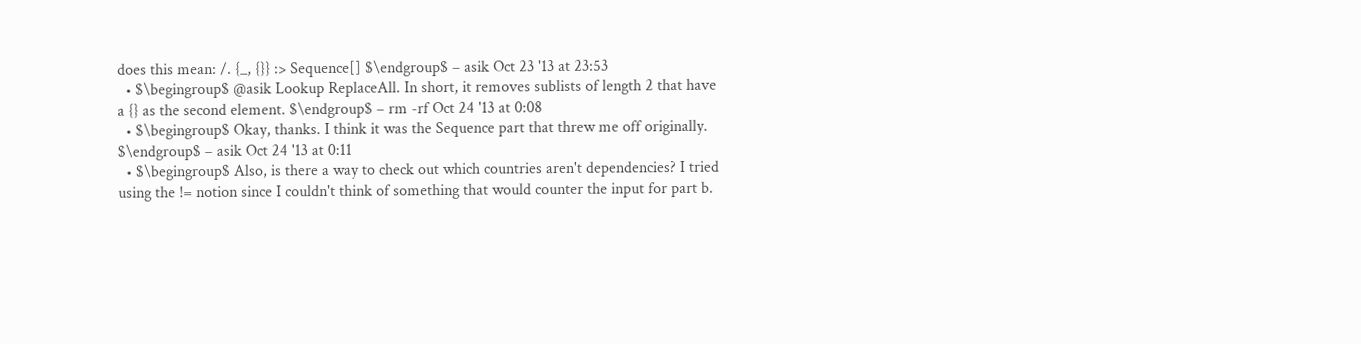does this mean: /. {_, {}} :> Sequence[] $\endgroup$ – asik Oct 23 '13 at 23:53
  • $\begingroup$ @asik Lookup ReplaceAll. In short, it removes sublists of length 2 that have a {} as the second element. $\endgroup$ – rm -rf Oct 24 '13 at 0:08
  • $\begingroup$ Okay, thanks. I think it was the Sequence part that threw me off originally. $\endgroup$ – asik Oct 24 '13 at 0:11
  • $\begingroup$ Also, is there a way to check out which countries aren't dependencies? I tried using the != notion since I couldn't think of something that would counter the input for part b.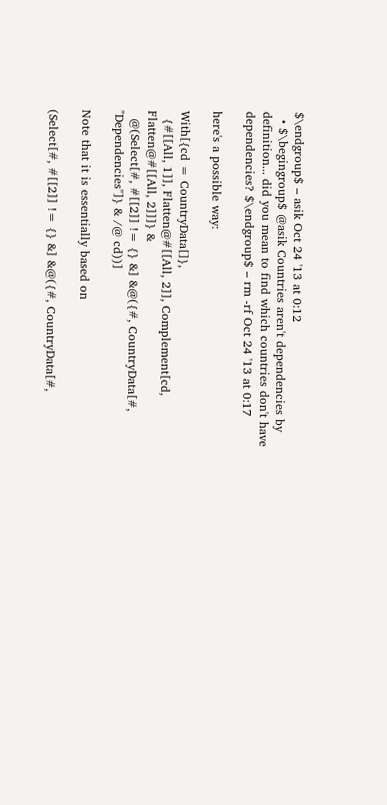$\endgroup$ – asik Oct 24 '13 at 0:12
  • $\begingroup$ @asik Countries aren't dependencies by definition... did you mean to find which countries don't have dependencies? $\endgroup$ – rm -rf Oct 24 '13 at 0:17

here's a possible way:

With[{cd = CountryData[]},
  {#[[All, 1]], Flatten@#[[All, 2]], Complement[cd, Flatten@#[[All, 2]]]} &
  @(Select[#, #[[2]] != {} &] &@({#, CountryData[#, "Dependencies"]} & /@ cd))]

Note that it is essentially based on

(Select[#, #[[2]] != {} &] &@({#, CountryData[#,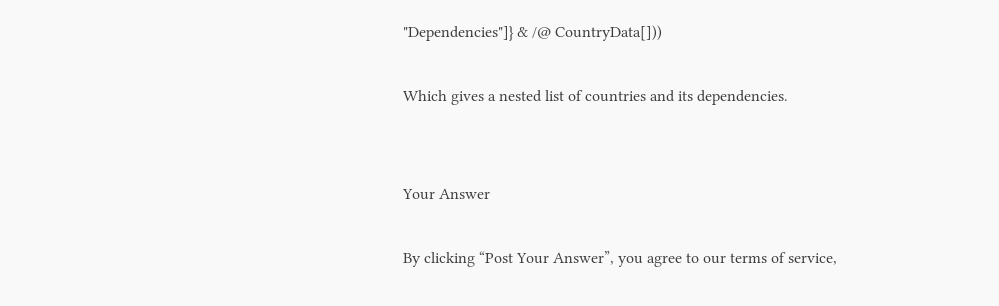"Dependencies"]} & /@ CountryData[]))

Which gives a nested list of countries and its dependencies.


Your Answer

By clicking “Post Your Answer”, you agree to our terms of service,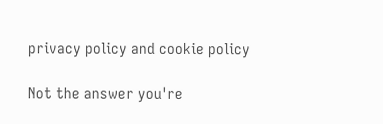privacy policy and cookie policy

Not the answer you're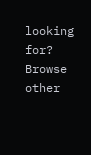looking for? Browse other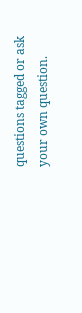questions tagged or ask your own question.